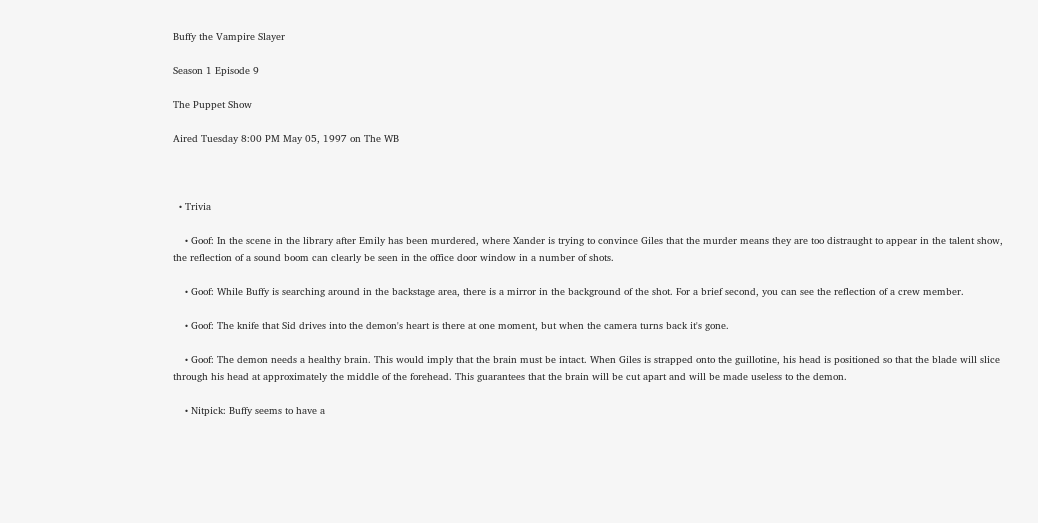Buffy the Vampire Slayer

Season 1 Episode 9

The Puppet Show

Aired Tuesday 8:00 PM May 05, 1997 on The WB



  • Trivia

    • Goof: In the scene in the library after Emily has been murdered, where Xander is trying to convince Giles that the murder means they are too distraught to appear in the talent show, the reflection of a sound boom can clearly be seen in the office door window in a number of shots.

    • Goof: While Buffy is searching around in the backstage area, there is a mirror in the background of the shot. For a brief second, you can see the reflection of a crew member.

    • Goof: The knife that Sid drives into the demon's heart is there at one moment, but when the camera turns back it's gone.

    • Goof: The demon needs a healthy brain. This would imply that the brain must be intact. When Giles is strapped onto the guillotine, his head is positioned so that the blade will slice through his head at approximately the middle of the forehead. This guarantees that the brain will be cut apart and will be made useless to the demon.

    • Nitpick: Buffy seems to have a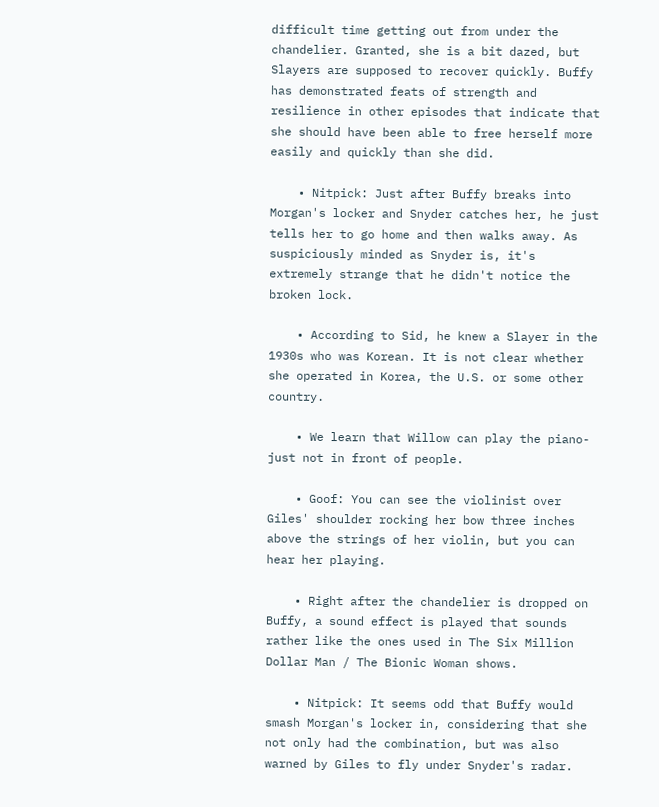difficult time getting out from under the chandelier. Granted, she is a bit dazed, but Slayers are supposed to recover quickly. Buffy has demonstrated feats of strength and resilience in other episodes that indicate that she should have been able to free herself more easily and quickly than she did.

    • Nitpick: Just after Buffy breaks into Morgan's locker and Snyder catches her, he just tells her to go home and then walks away. As suspiciously minded as Snyder is, it's extremely strange that he didn't notice the broken lock.

    • According to Sid, he knew a Slayer in the 1930s who was Korean. It is not clear whether she operated in Korea, the U.S. or some other country.

    • We learn that Willow can play the piano- just not in front of people.

    • Goof: You can see the violinist over Giles' shoulder rocking her bow three inches above the strings of her violin, but you can hear her playing.

    • Right after the chandelier is dropped on Buffy, a sound effect is played that sounds rather like the ones used in The Six Million Dollar Man / The Bionic Woman shows.

    • Nitpick: It seems odd that Buffy would smash Morgan's locker in, considering that she not only had the combination, but was also warned by Giles to fly under Snyder's radar.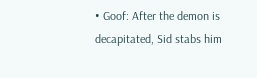• Goof: After the demon is decapitated, Sid stabs him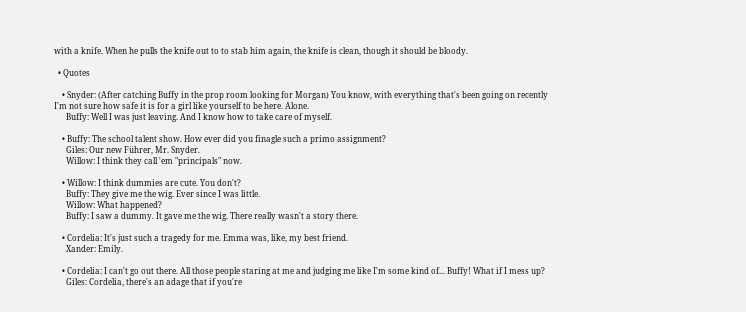with a knife. When he pulls the knife out to to stab him again, the knife is clean, though it should be bloody.

  • Quotes

    • Snyder: (After catching Buffy in the prop room looking for Morgan) You know, with everything that's been going on recently I'm not sure how safe it is for a girl like yourself to be here. Alone.
      Buffy: Well I was just leaving. And I know how to take care of myself.

    • Buffy: The school talent show. How ever did you finagle such a primo assignment?
      Giles: Our new Führer, Mr. Snyder.
      Willow: I think they call 'em "principals" now.

    • Willow: I think dummies are cute. You don't?
      Buffy: They give me the wig. Ever since I was little.
      Willow: What happened?
      Buffy: I saw a dummy. It gave me the wig. There really wasn't a story there.

    • Cordelia: It's just such a tragedy for me. Emma was, like, my best friend.
      Xander: Emily.

    • Cordelia: I can't go out there. All those people staring at me and judging me like I'm some kind of... Buffy! What if I mess up?
      Giles: Cordelia, there's an adage that if you're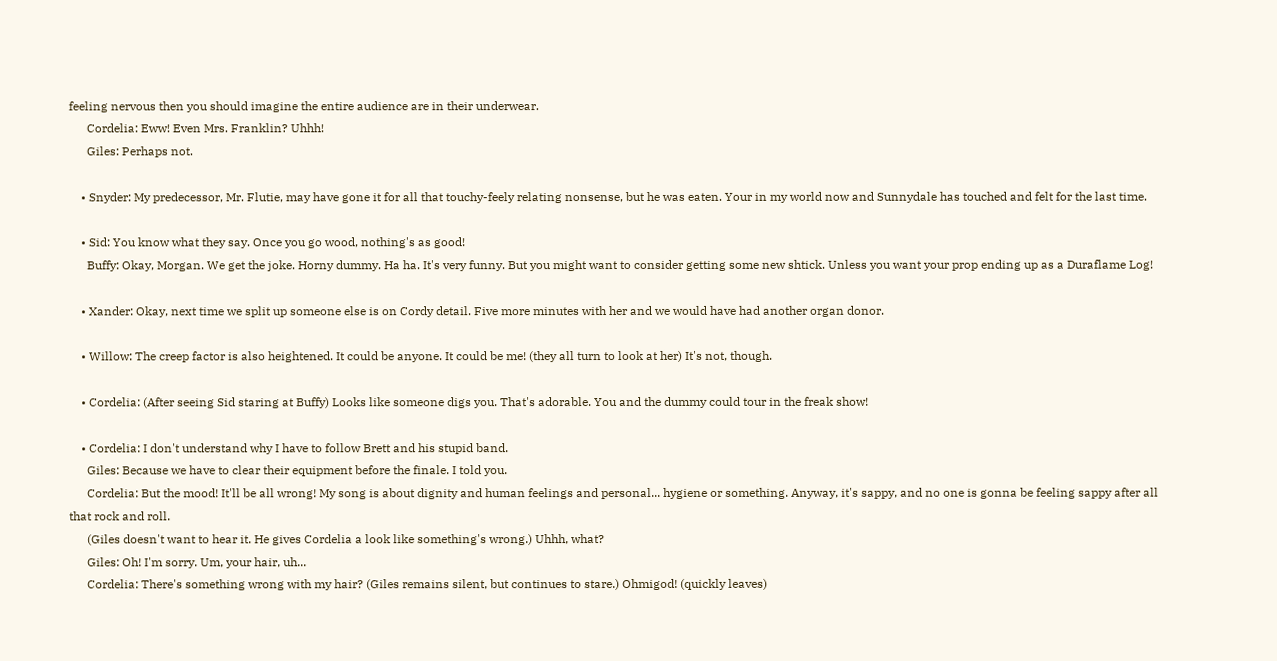feeling nervous then you should imagine the entire audience are in their underwear.
      Cordelia: Eww! Even Mrs. Franklin? Uhhh!
      Giles: Perhaps not.

    • Snyder: My predecessor, Mr. Flutie, may have gone it for all that touchy-feely relating nonsense, but he was eaten. Your in my world now and Sunnydale has touched and felt for the last time.

    • Sid: You know what they say. Once you go wood, nothing's as good!
      Buffy: Okay, Morgan. We get the joke. Horny dummy. Ha ha. It's very funny. But you might want to consider getting some new shtick. Unless you want your prop ending up as a Duraflame Log!

    • Xander: Okay, next time we split up someone else is on Cordy detail. Five more minutes with her and we would have had another organ donor.

    • Willow: The creep factor is also heightened. It could be anyone. It could be me! (they all turn to look at her) It's not, though.

    • Cordelia: (After seeing Sid staring at Buffy) Looks like someone digs you. That's adorable. You and the dummy could tour in the freak show!

    • Cordelia: I don't understand why I have to follow Brett and his stupid band.
      Giles: Because we have to clear their equipment before the finale. I told you.
      Cordelia: But the mood! It'll be all wrong! My song is about dignity and human feelings and personal... hygiene or something. Anyway, it's sappy, and no one is gonna be feeling sappy after all that rock and roll.
      (Giles doesn't want to hear it. He gives Cordelia a look like something's wrong.) Uhhh, what?
      Giles: Oh! I'm sorry. Um, your hair, uh...
      Cordelia: There's something wrong with my hair? (Giles remains silent, but continues to stare.) Ohmigod! (quickly leaves)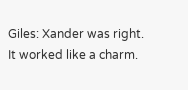Giles: Xander was right. It worked like a charm.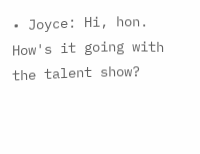• Joyce: Hi, hon. How's it going with the talent show?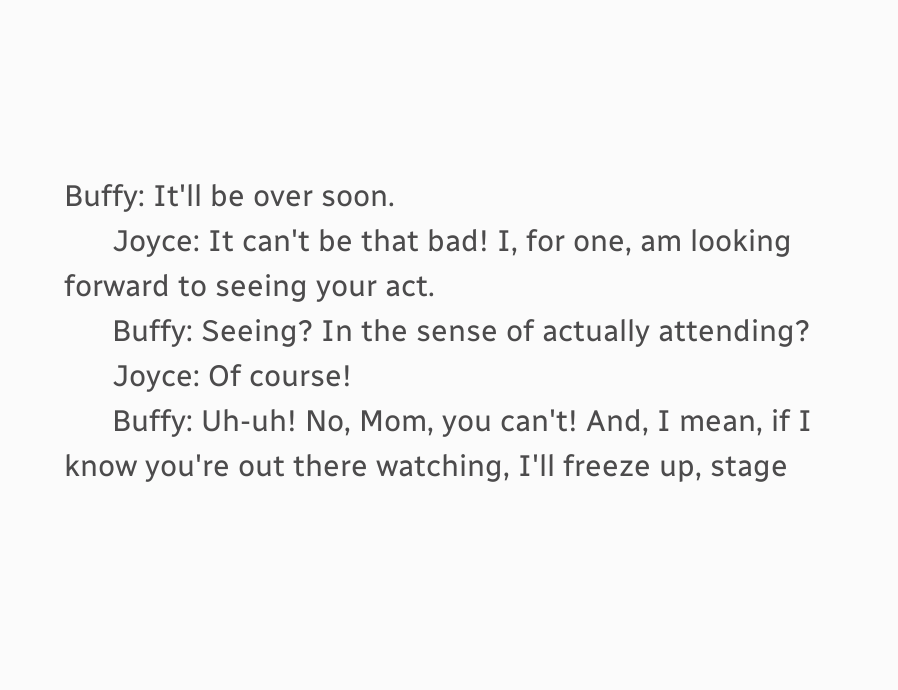Buffy: It'll be over soon.
      Joyce: It can't be that bad! I, for one, am looking forward to seeing your act.
      Buffy: Seeing? In the sense of actually attending?
      Joyce: Of course!
      Buffy: Uh-uh! No, Mom, you can't! And, I mean, if I know you're out there watching, I'll freeze up, stage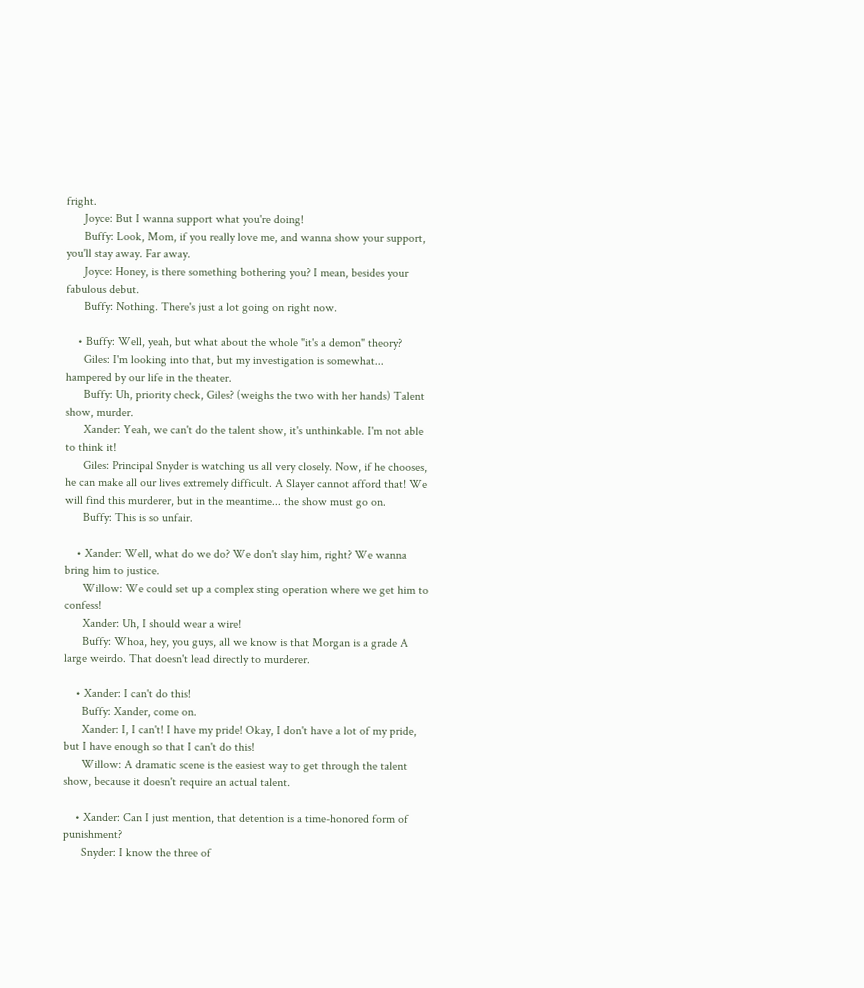fright.
      Joyce: But I wanna support what you're doing!
      Buffy: Look, Mom, if you really love me, and wanna show your support, you'll stay away. Far away.
      Joyce: Honey, is there something bothering you? I mean, besides your fabulous debut.
      Buffy: Nothing. There's just a lot going on right now.

    • Buffy: Well, yeah, but what about the whole "it's a demon" theory?
      Giles: I'm looking into that, but my investigation is somewhat... hampered by our life in the theater.
      Buffy: Uh, priority check, Giles? (weighs the two with her hands) Talent show, murder.
      Xander: Yeah, we can't do the talent show, it's unthinkable. I'm not able to think it!
      Giles: Principal Snyder is watching us all very closely. Now, if he chooses, he can make all our lives extremely difficult. A Slayer cannot afford that! We will find this murderer, but in the meantime... the show must go on.
      Buffy: This is so unfair.

    • Xander: Well, what do we do? We don't slay him, right? We wanna bring him to justice.
      Willow: We could set up a complex sting operation where we get him to confess!
      Xander: Uh, I should wear a wire!
      Buffy: Whoa, hey, you guys, all we know is that Morgan is a grade A large weirdo. That doesn't lead directly to murderer.

    • Xander: I can't do this!
      Buffy: Xander, come on.
      Xander: I, I can't! I have my pride! Okay, I don't have a lot of my pride, but I have enough so that I can't do this!
      Willow: A dramatic scene is the easiest way to get through the talent show, because it doesn't require an actual talent.

    • Xander: Can I just mention, that detention is a time-honored form of punishment?
      Snyder: I know the three of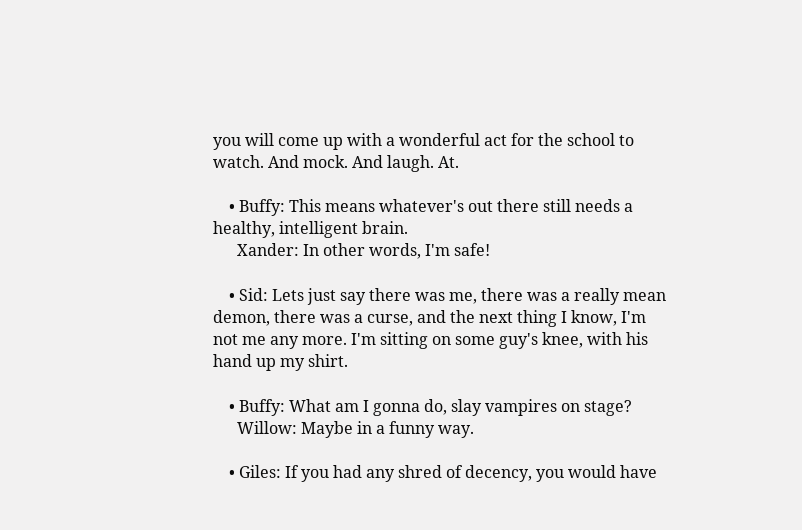you will come up with a wonderful act for the school to watch. And mock. And laugh. At.

    • Buffy: This means whatever's out there still needs a healthy, intelligent brain.
      Xander: In other words, I'm safe!

    • Sid: Lets just say there was me, there was a really mean demon, there was a curse, and the next thing I know, I'm not me any more. I'm sitting on some guy's knee, with his hand up my shirt.

    • Buffy: What am I gonna do, slay vampires on stage?
      Willow: Maybe in a funny way.

    • Giles: If you had any shred of decency, you would have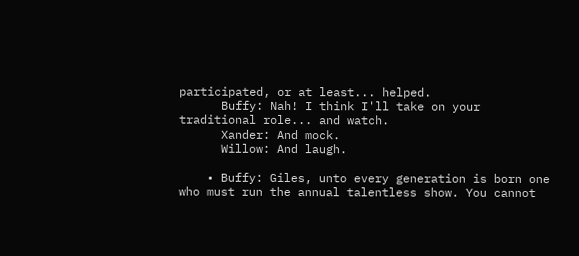participated, or at least... helped.
      Buffy: Nah! I think I'll take on your traditional role... and watch.
      Xander: And mock.
      Willow: And laugh.

    • Buffy: Giles, unto every generation is born one who must run the annual talentless show. You cannot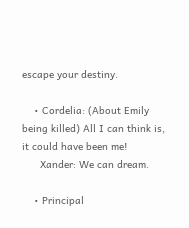escape your destiny.

    • Cordelia: (About Emily being killed) All I can think is, it could have been me!
      Xander: We can dream.

    • Principal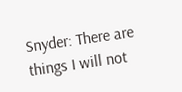Snyder: There are things I will not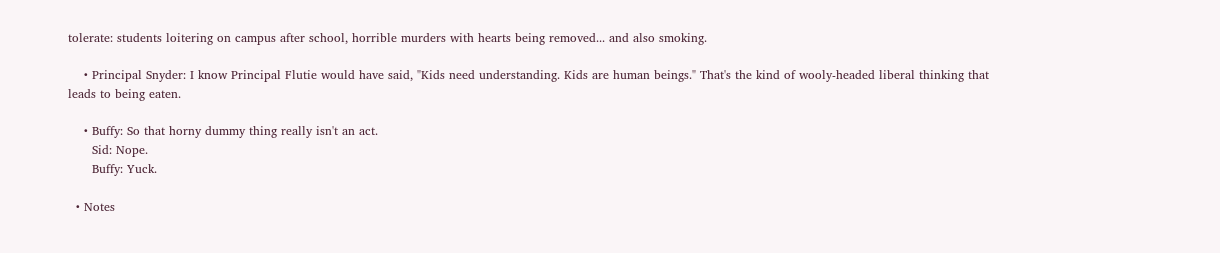tolerate: students loitering on campus after school, horrible murders with hearts being removed... and also smoking.

    • Principal Snyder: I know Principal Flutie would have said, "Kids need understanding. Kids are human beings." That's the kind of wooly-headed liberal thinking that leads to being eaten.

    • Buffy: So that horny dummy thing really isn't an act.
      Sid: Nope.
      Buffy: Yuck.

  • Notes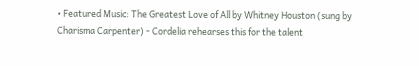• Featured Music: The Greatest Love of All by Whitney Houston (sung by Charisma Carpenter) - Cordelia rehearses this for the talent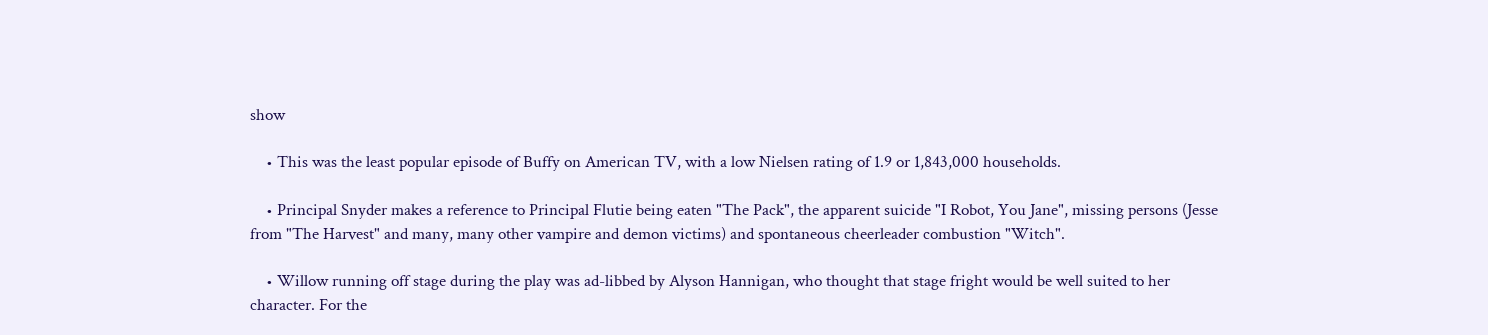show

    • This was the least popular episode of Buffy on American TV, with a low Nielsen rating of 1.9 or 1,843,000 households.

    • Principal Snyder makes a reference to Principal Flutie being eaten "The Pack", the apparent suicide "I Robot, You Jane", missing persons (Jesse from "The Harvest" and many, many other vampire and demon victims) and spontaneous cheerleader combustion "Witch".

    • Willow running off stage during the play was ad-libbed by Alyson Hannigan, who thought that stage fright would be well suited to her character. For the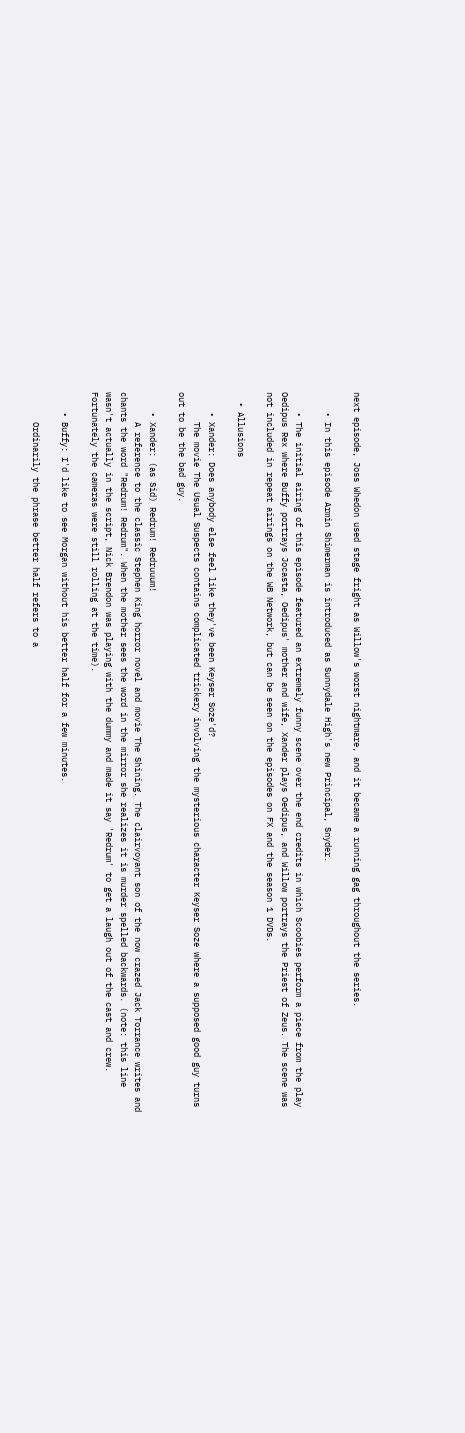next episode, Joss Whedon used stage fright as Willow's worst nightmare, and it became a running gag throughout the series.

    • In this episode Armin Shimerman is introduced as Sunnydale High's new Principal, Snyder.

    • The initial airing of this episode featured an extremely funny scene over the end credits in which Scoobies perform a piece from the play Oedipus Rex where Buffy portrays Jocasta, Oedipus' mother and wife, Xander plays Oedipus, and Willow portrays the Priest of Zeus. The scene was not included in repeat airings on the WB Network, but can be seen on the episodes on FX and the season 1 DVDs.

  • Allusions

    • Xander: Does anybody else feel like they've been Keyser Soze'd?
      The movie The Usual Suspects contains complicated trickery involving the mysterious character Keyser Soze where a supposed good guy turns out to be the bad guy.

    • Xander: (as Sid) Redrum! Redruuum!
      A reference to the classic Stephen King horror novel and movie The Shining. The clairvoyant son of the now crazed Jack Torrance writes and chants the word "Redrum! Redrum". When the mother sees the word in the mirror she realizes it is murder spelled backwards. (note: this line wasn't actually in the script, Nick Brendon was playing with the dummy and made it say 'Redrum' to get a laugh out of the cast and crew. Fortunately the cameras were still rolling at the time).

    • Buffy: I'd like to see Morgan without his better half for a few minutes.

      Ordinarily the phrase better half refers to a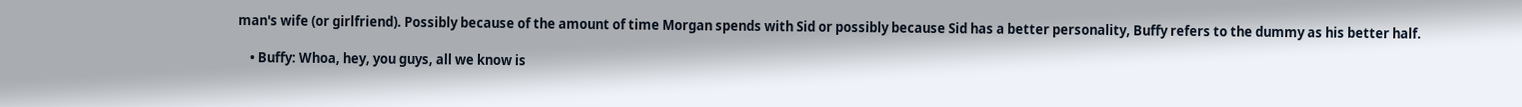man's wife (or girlfriend). Possibly because of the amount of time Morgan spends with Sid or possibly because Sid has a better personality, Buffy refers to the dummy as his better half.

    • Buffy: Whoa, hey, you guys, all we know is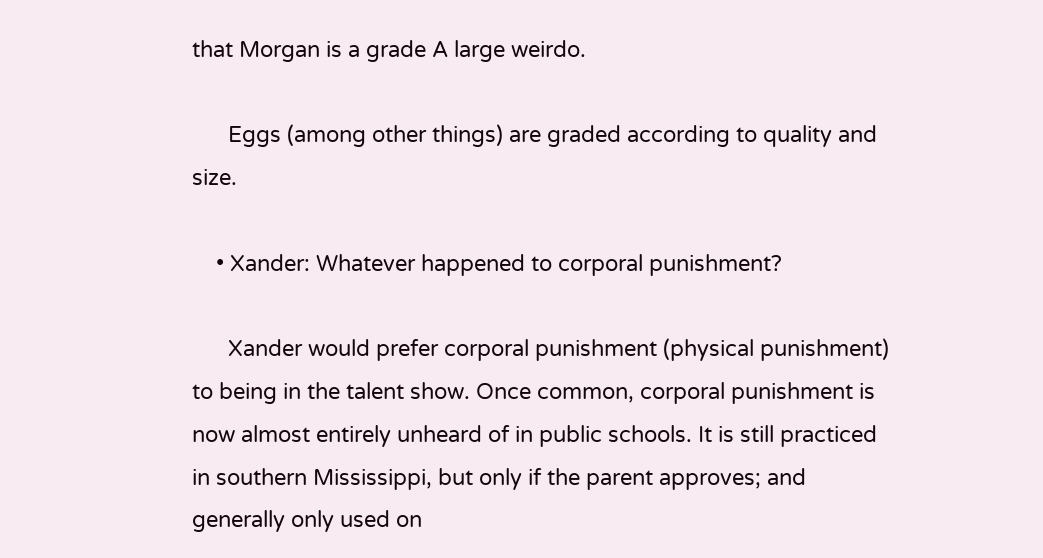that Morgan is a grade A large weirdo.

      Eggs (among other things) are graded according to quality and size.

    • Xander: Whatever happened to corporal punishment?

      Xander would prefer corporal punishment (physical punishment) to being in the talent show. Once common, corporal punishment is now almost entirely unheard of in public schools. It is still practiced in southern Mississippi, but only if the parent approves; and generally only used on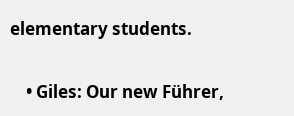elementary students.

    • Giles: Our new Führer,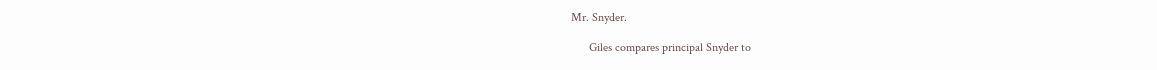Mr. Snyder.

      Giles compares principal Snyder to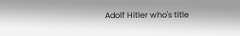Adolf Hitler who's title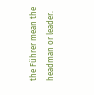the Führer mean the headman or leader.